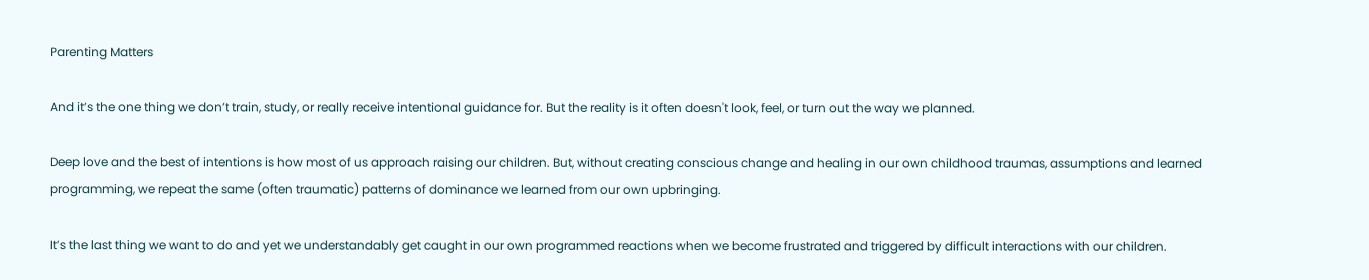Parenting Matters

And it’s the one thing we don’t train, study, or really receive intentional guidance for. But the reality is it often doesn't look, feel, or turn out the way we planned.

Deep love and the best of intentions is how most of us approach raising our children. But, without creating conscious change and healing in our own childhood traumas, assumptions and learned programming, we repeat the same (often traumatic) patterns of dominance we learned from our own upbringing.

It’s the last thing we want to do and yet we understandably get caught in our own programmed reactions when we become frustrated and triggered by difficult interactions with our children.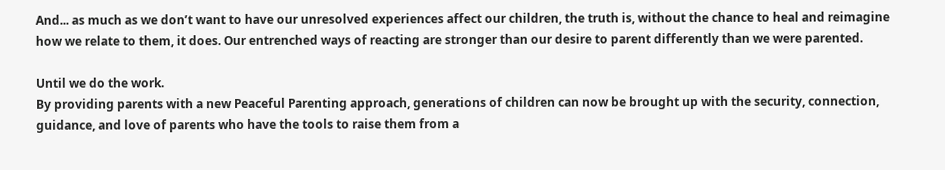And... as much as we don’t want to have our unresolved experiences affect our children, the truth is, without the chance to heal and reimagine how we relate to them, it does. Our entrenched ways of reacting are stronger than our desire to parent differently than we were parented.

Until we do the work.
By providing parents with a new Peaceful Parenting approach, generations of children can now be brought up with the security, connection, guidance, and love of parents who have the tools to raise them from a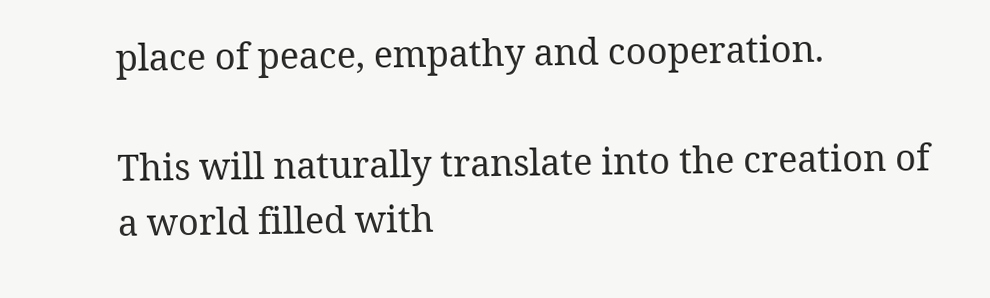place of peace, empathy and cooperation.

This will naturally translate into the creation of a world filled with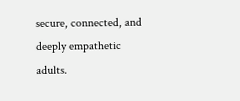secure, connected, and deeply empathetic adults.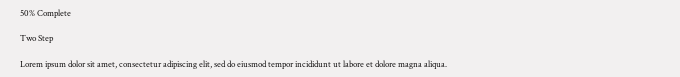50% Complete

Two Step

Lorem ipsum dolor sit amet, consectetur adipiscing elit, sed do eiusmod tempor incididunt ut labore et dolore magna aliqua.